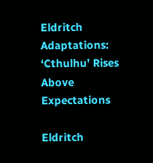Eldritch Adaptations: ‘Cthulhu’ Rises Above Expectations

Eldritch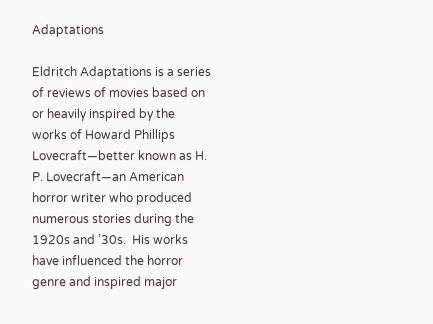Adaptations

Eldritch Adaptations is a series of reviews of movies based on or heavily inspired by the works of Howard Phillips Lovecraft—better known as H. P. Lovecraft—an American horror writer who produced numerous stories during the 1920s and ’30s.  His works have influenced the horror genre and inspired major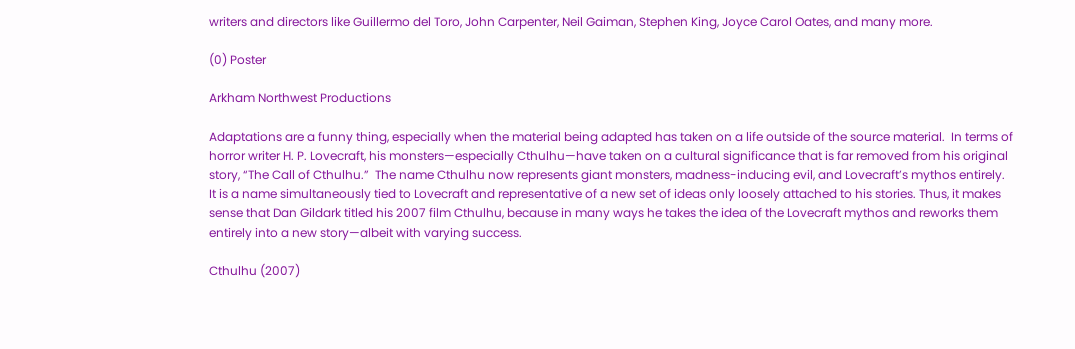writers and directors like Guillermo del Toro, John Carpenter, Neil Gaiman, Stephen King, Joyce Carol Oates, and many more.

(0) Poster

Arkham Northwest Productions

Adaptations are a funny thing, especially when the material being adapted has taken on a life outside of the source material.  In terms of horror writer H. P. Lovecraft, his monsters—especially Cthulhu—have taken on a cultural significance that is far removed from his original story, “The Call of Cthulhu.”  The name Cthulhu now represents giant monsters, madness-inducing evil, and Lovecraft’s mythos entirely.  It is a name simultaneously tied to Lovecraft and representative of a new set of ideas only loosely attached to his stories. Thus, it makes sense that Dan Gildark titled his 2007 film Cthulhu, because in many ways he takes the idea of the Lovecraft mythos and reworks them entirely into a new story—albeit with varying success.

Cthulhu (2007)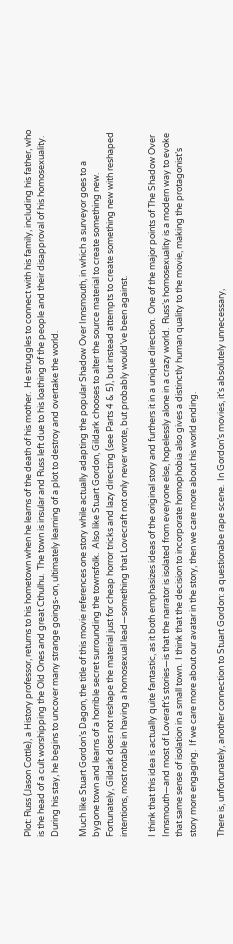Plot: Russ (Jason Cottle), a History professor, returns to his hometown when he learns of the death of his mother.  He struggles to connect with his family, including his father, who is the head of a cult worshipping the Old Ones and great Cthulhu.  The town is insular and Russ left due to his loathing of the people and their disapproval of his homosexuality.  During his stay, he begins to uncover many strange goings-on, ultimately learning of a plot to destroy and overtake the world.

Much like Stuart Gordon’s Dagon, the title of this movie references one story while actually adapting the popular Shadow Over Innsmouth, in which a surveyor goes to a bygone town and learns of a horrible secret surrounding the townsfolk.  Also like Stuart Gordon, Gildark chooses to alter the source material to create something new.  Fortunately, Gildark does not reshape the material just for cheap horror tricks and lazy directing (see Parts 4 & 5), but instead attempts to create something new with reshaped intentions, most notable in having a homosexual lead—something that Lovecraft not only never wrote, but probably would’ve been against.

I think that this idea is actually quite fantastic, as it both emphasizes ideas of the original story and furthers it in a unique direction.  One of the major points of The Shadow Over Innsmouth—and most of Loveraft’s stories—is that the narrator is isolated from everyone else, hopelessly alone in a crazy world.  Russ’s homosexuality is a modern way to evoke that same sense of isolation in a small town.  I think that the decision to incorporate homophobia also gives a distinctly human quality to the movie, making the protagonist’s story more engaging.  If we care more about our avatar in the story, then we care more about his world ending.

There is, unfortunately, another connection to Stuart Gordon: a questionabe rape scene.  In Gordon’s movies, it’s absolutely unnecessary,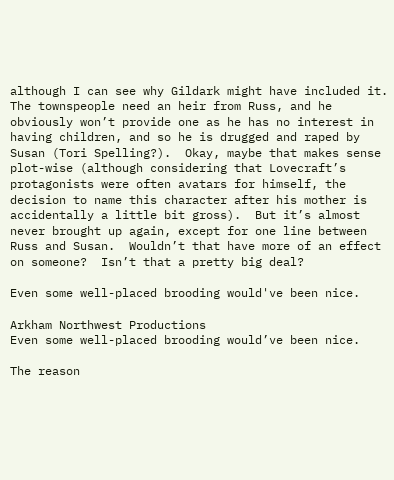although I can see why Gildark might have included it.  The townspeople need an heir from Russ, and he obviously won’t provide one as he has no interest in having children, and so he is drugged and raped by Susan (Tori Spelling?).  Okay, maybe that makes sense plot-wise (although considering that Lovecraft’s protagonists were often avatars for himself, the decision to name this character after his mother is accidentally a little bit gross).  But it’s almost never brought up again, except for one line between Russ and Susan.  Wouldn’t that have more of an effect on someone?  Isn’t that a pretty big deal?

Even some well-placed brooding would've been nice.

Arkham Northwest Productions
Even some well-placed brooding would’ve been nice.

The reason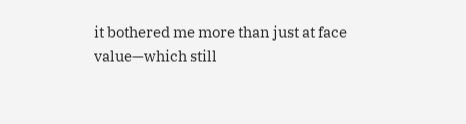it bothered me more than just at face value—which still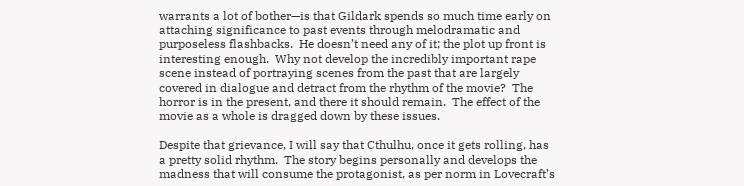warrants a lot of bother—is that Gildark spends so much time early on attaching significance to past events through melodramatic and purposeless flashbacks.  He doesn’t need any of it; the plot up front is interesting enough.  Why not develop the incredibly important rape scene instead of portraying scenes from the past that are largely covered in dialogue and detract from the rhythm of the movie?  The horror is in the present, and there it should remain.  The effect of the movie as a whole is dragged down by these issues.

Despite that grievance, I will say that Cthulhu, once it gets rolling, has a pretty solid rhythm.  The story begins personally and develops the madness that will consume the protagonist, as per norm in Lovecraft’s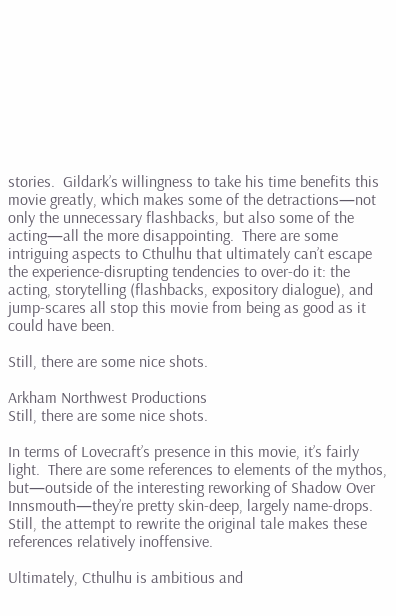stories.  Gildark’s willingness to take his time benefits this movie greatly, which makes some of the detractions—not only the unnecessary flashbacks, but also some of the acting—all the more disappointing.  There are some intriguing aspects to Cthulhu that ultimately can’t escape the experience-disrupting tendencies to over-do it: the acting, storytelling (flashbacks, expository dialogue), and jump-scares all stop this movie from being as good as it could have been.

Still, there are some nice shots.

Arkham Northwest Productions
Still, there are some nice shots.

In terms of Lovecraft’s presence in this movie, it’s fairly light.  There are some references to elements of the mythos, but—outside of the interesting reworking of Shadow Over Innsmouth—they’re pretty skin-deep, largely name-drops.  Still, the attempt to rewrite the original tale makes these references relatively inoffensive.

Ultimately, Cthulhu is ambitious and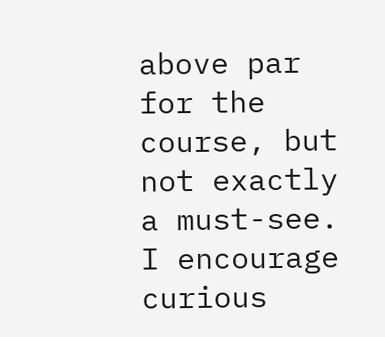above par for the course, but not exactly a must-see.  I encourage curious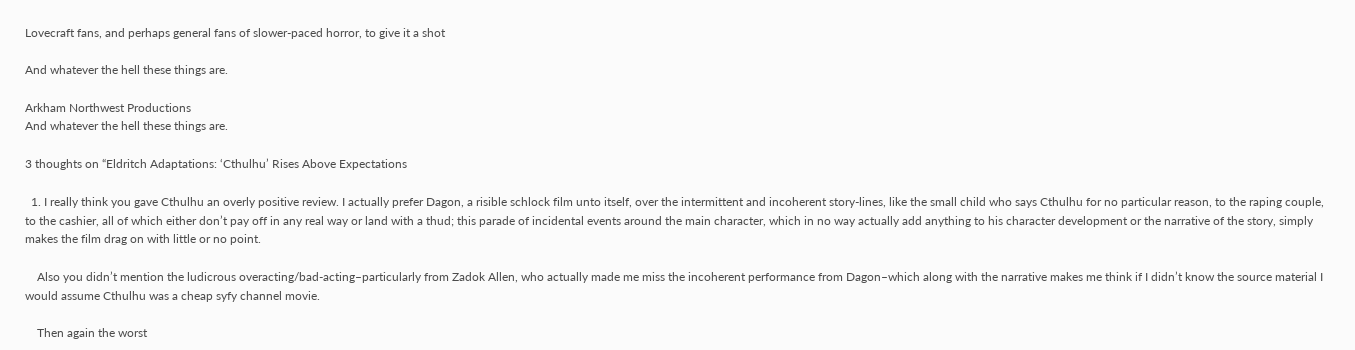Lovecraft fans, and perhaps general fans of slower-paced horror, to give it a shot

And whatever the hell these things are.

Arkham Northwest Productions
And whatever the hell these things are.

3 thoughts on “Eldritch Adaptations: ‘Cthulhu’ Rises Above Expectations

  1. I really think you gave Cthulhu an overly positive review. I actually prefer Dagon, a risible schlock film unto itself, over the intermittent and incoherent story-lines, like the small child who says Cthulhu for no particular reason, to the raping couple, to the cashier, all of which either don’t pay off in any real way or land with a thud; this parade of incidental events around the main character, which in no way actually add anything to his character development or the narrative of the story, simply makes the film drag on with little or no point.

    Also you didn’t mention the ludicrous overacting/bad-acting–particularly from Zadok Allen, who actually made me miss the incoherent performance from Dagon–which along with the narrative makes me think if I didn’t know the source material I would assume Cthulhu was a cheap syfy channel movie.

    Then again the worst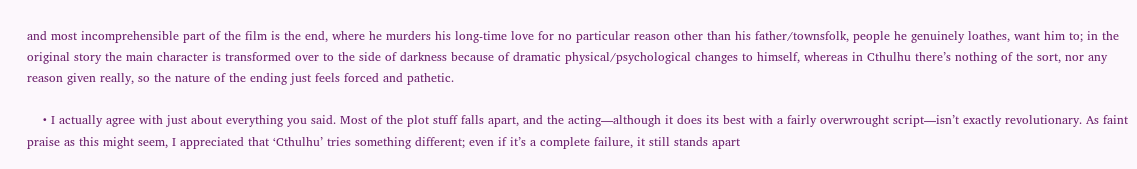and most incomprehensible part of the film is the end, where he murders his long-time love for no particular reason other than his father/townsfolk, people he genuinely loathes, want him to; in the original story the main character is transformed over to the side of darkness because of dramatic physical/psychological changes to himself, whereas in Cthulhu there’s nothing of the sort, nor any reason given really, so the nature of the ending just feels forced and pathetic.

    • I actually agree with just about everything you said. Most of the plot stuff falls apart, and the acting—although it does its best with a fairly overwrought script—isn’t exactly revolutionary. As faint praise as this might seem, I appreciated that ‘Cthulhu’ tries something different; even if it’s a complete failure, it still stands apart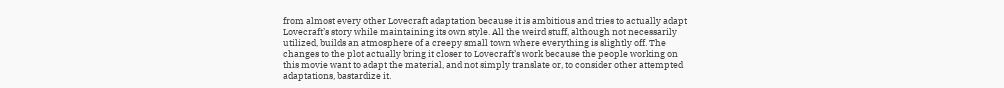from almost every other Lovecraft adaptation because it is ambitious and tries to actually adapt Lovecraft’s story while maintaining its own style. All the weird stuff, although not necessarily utilized, builds an atmosphere of a creepy small town where everything is slightly off. The changes to the plot actually bring it closer to Lovecraft’s work because the people working on this movie want to adapt the material, and not simply translate or, to consider other attempted adaptations, bastardize it.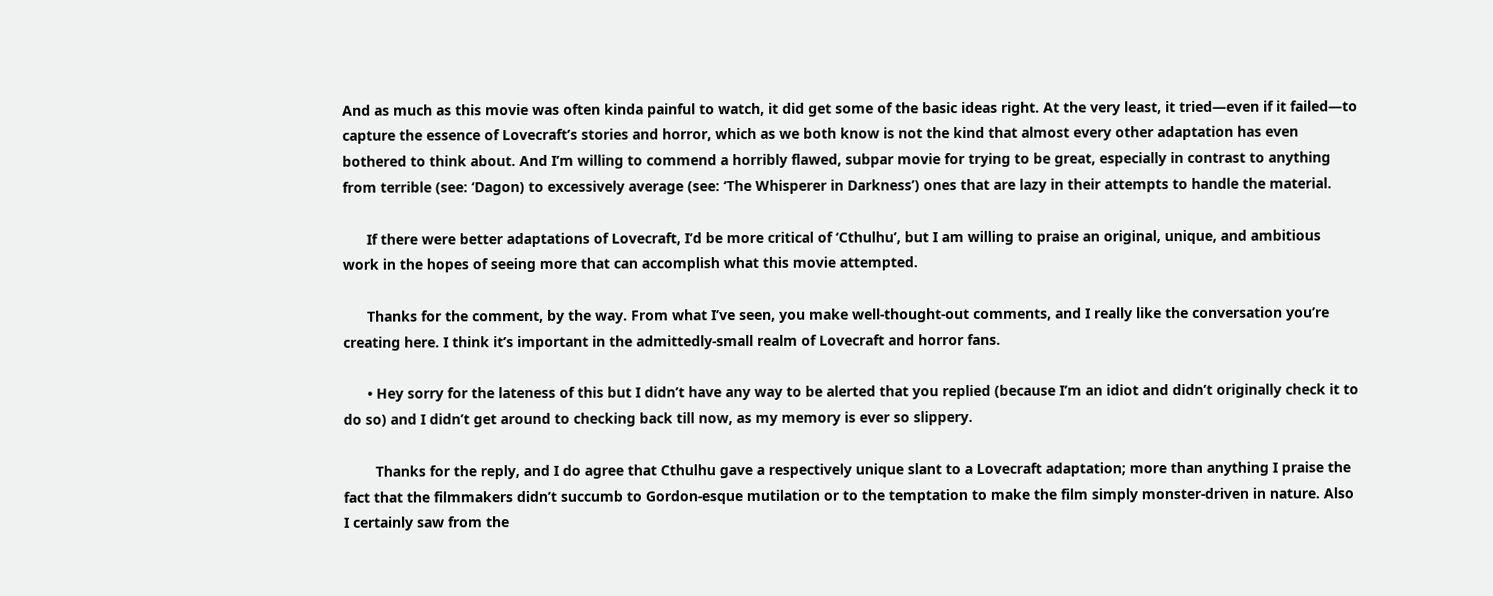And as much as this movie was often kinda painful to watch, it did get some of the basic ideas right. At the very least, it tried—even if it failed—to capture the essence of Lovecraft’s stories and horror, which as we both know is not the kind that almost every other adaptation has even bothered to think about. And I’m willing to commend a horribly flawed, subpar movie for trying to be great, especially in contrast to anything from terrible (see: ‘Dagon) to excessively average (see: ‘The Whisperer in Darkness’) ones that are lazy in their attempts to handle the material.

      If there were better adaptations of Lovecraft, I’d be more critical of ‘Cthulhu’, but I am willing to praise an original, unique, and ambitious work in the hopes of seeing more that can accomplish what this movie attempted.

      Thanks for the comment, by the way. From what I’ve seen, you make well-thought-out comments, and I really like the conversation you’re creating here. I think it’s important in the admittedly-small realm of Lovecraft and horror fans.

      • Hey sorry for the lateness of this but I didn’t have any way to be alerted that you replied (because I’m an idiot and didn’t originally check it to do so) and I didn’t get around to checking back till now, as my memory is ever so slippery.

        Thanks for the reply, and I do agree that Cthulhu gave a respectively unique slant to a Lovecraft adaptation; more than anything I praise the fact that the filmmakers didn’t succumb to Gordon-esque mutilation or to the temptation to make the film simply monster-driven in nature. Also I certainly saw from the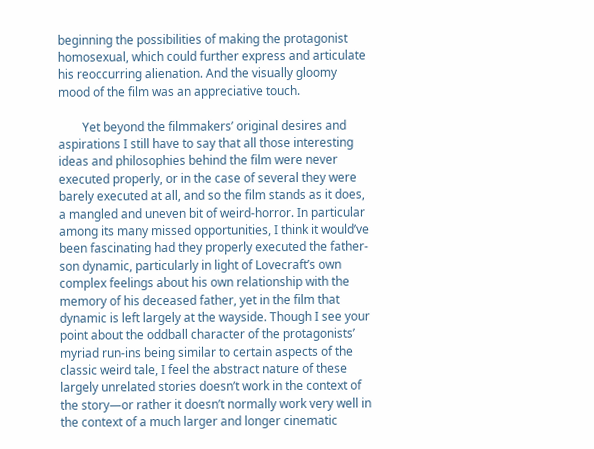beginning the possibilities of making the protagonist homosexual, which could further express and articulate his reoccurring alienation. And the visually gloomy mood of the film was an appreciative touch.

        Yet beyond the filmmakers’ original desires and aspirations I still have to say that all those interesting ideas and philosophies behind the film were never executed properly, or in the case of several they were barely executed at all, and so the film stands as it does, a mangled and uneven bit of weird-horror. In particular among its many missed opportunities, I think it would’ve been fascinating had they properly executed the father-son dynamic, particularly in light of Lovecraft’s own complex feelings about his own relationship with the memory of his deceased father, yet in the film that dynamic is left largely at the wayside. Though I see your point about the oddball character of the protagonists’ myriad run-ins being similar to certain aspects of the classic weird tale, I feel the abstract nature of these largely unrelated stories doesn’t work in the context of the story—or rather it doesn’t normally work very well in the context of a much larger and longer cinematic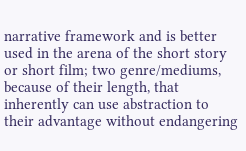narrative framework and is better used in the arena of the short story or short film; two genre/mediums, because of their length, that inherently can use abstraction to their advantage without endangering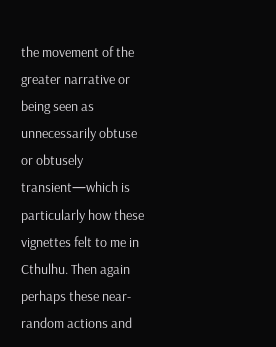the movement of the greater narrative or being seen as unnecessarily obtuse or obtusely transient—which is particularly how these vignettes felt to me in Cthulhu. Then again perhaps these near-random actions and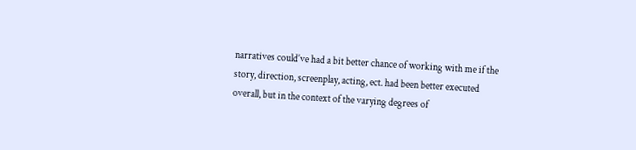narratives could’ve had a bit better chance of working with me if the story, direction, screenplay, acting, ect. had been better executed overall, but in the context of the varying degrees of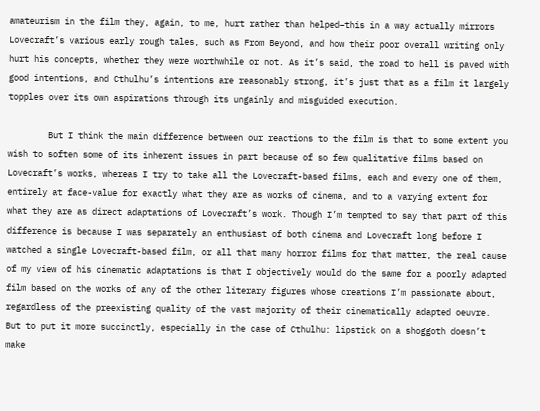amateurism in the film they, again, to me, hurt rather than helped–this in a way actually mirrors Lovecraft’s various early rough tales, such as From Beyond, and how their poor overall writing only hurt his concepts, whether they were worthwhile or not. As it’s said, the road to hell is paved with good intentions, and Cthulhu’s intentions are reasonably strong, it’s just that as a film it largely topples over its own aspirations through its ungainly and misguided execution.

        But I think the main difference between our reactions to the film is that to some extent you wish to soften some of its inherent issues in part because of so few qualitative films based on Lovecraft’s works, whereas I try to take all the Lovecraft-based films, each and every one of them, entirely at face-value for exactly what they are as works of cinema, and to a varying extent for what they are as direct adaptations of Lovecraft’s work. Though I’m tempted to say that part of this difference is because I was separately an enthusiast of both cinema and Lovecraft long before I watched a single Lovecraft-based film, or all that many horror films for that matter, the real cause of my view of his cinematic adaptations is that I objectively would do the same for a poorly adapted film based on the works of any of the other literary figures whose creations I’m passionate about, regardless of the preexisting quality of the vast majority of their cinematically adapted oeuvre. But to put it more succinctly, especially in the case of Cthulhu: lipstick on a shoggoth doesn’t make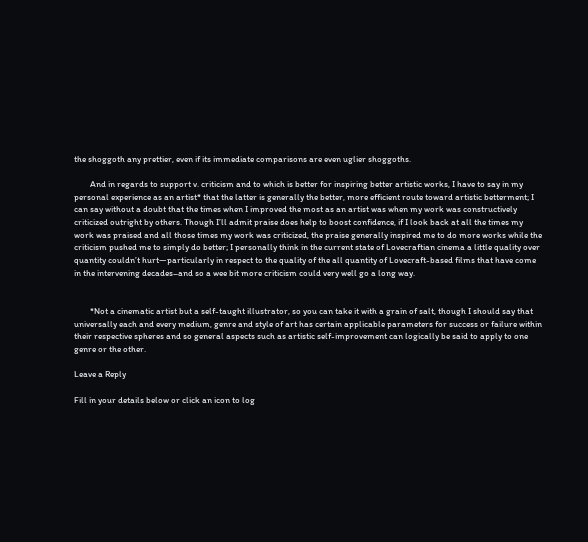the shoggoth any prettier, even if its immediate comparisons are even uglier shoggoths.

        And in regards to support v. criticism and to which is better for inspiring better artistic works, I have to say in my personal experience as an artist* that the latter is generally the better, more efficient route toward artistic betterment; I can say without a doubt that the times when I improved the most as an artist was when my work was constructively criticized outright by others. Though I’ll admit praise does help to boost confidence, if I look back at all the times my work was praised and all those times my work was criticized, the praise generally inspired me to do more works while the criticism pushed me to simply do better; I personally think in the current state of Lovecraftian cinema a little quality over quantity couldn’t hurt—particularly in respect to the quality of the all quantity of Lovecraft-based films that have come in the intervening decades–and so a wee bit more criticism could very well go a long way.


        *Not a cinematic artist but a self-taught illustrator, so you can take it with a grain of salt, though I should say that universally each and every medium, genre and style of art has certain applicable parameters for success or failure within their respective spheres and so general aspects such as artistic self-improvement can logically be said to apply to one genre or the other.

Leave a Reply

Fill in your details below or click an icon to log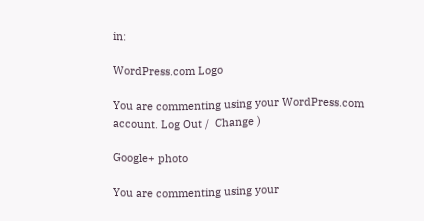in:

WordPress.com Logo

You are commenting using your WordPress.com account. Log Out /  Change )

Google+ photo

You are commenting using your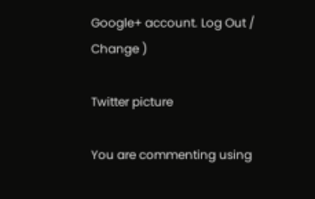Google+ account. Log Out /  Change )

Twitter picture

You are commenting using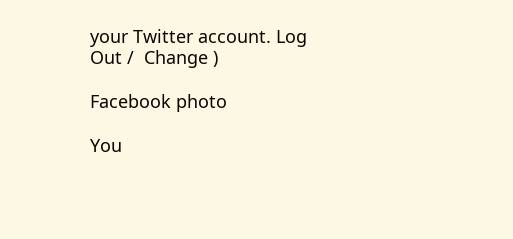your Twitter account. Log Out /  Change )

Facebook photo

You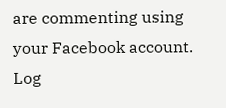are commenting using your Facebook account. Log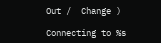Out /  Change )

Connecting to %s